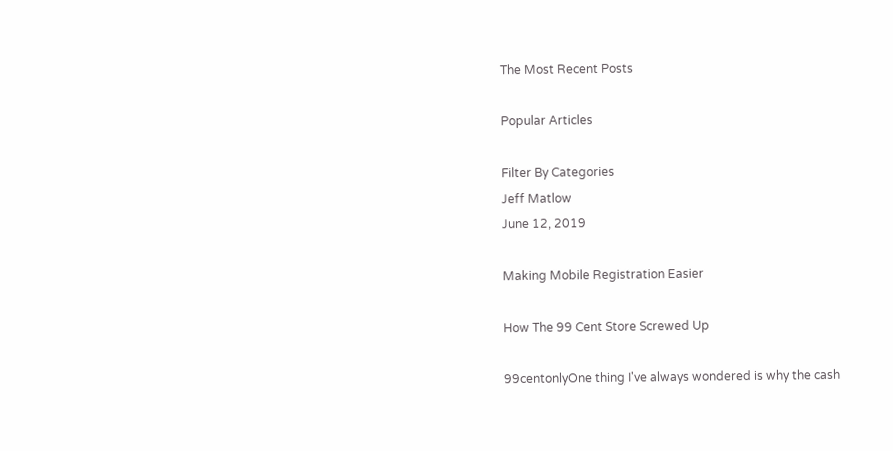The Most Recent Posts

Popular Articles

Filter By Categories
Jeff Matlow
June 12, 2019

Making Mobile Registration Easier

How The 99 Cent Store Screwed Up

99centonlyOne thing I've always wondered is why the cash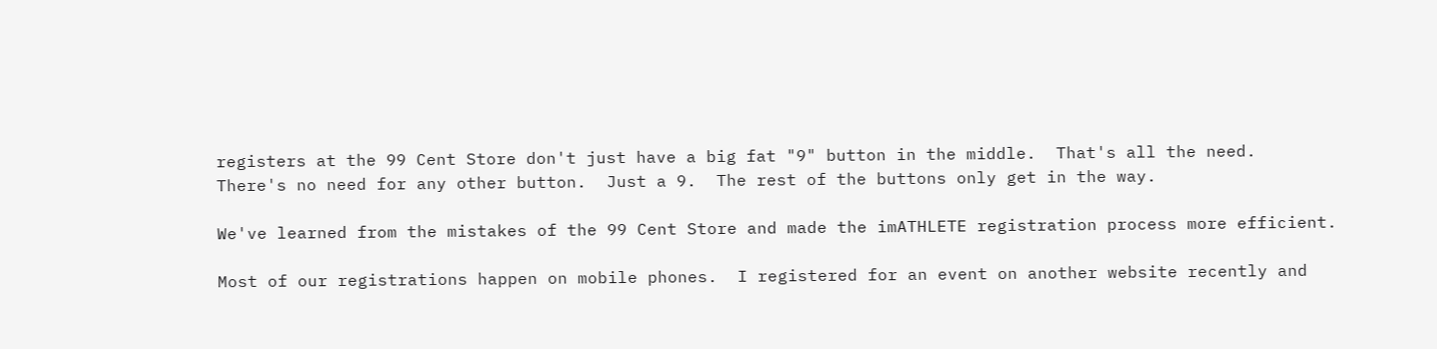registers at the 99 Cent Store don't just have a big fat "9" button in the middle.  That's all the need.  There's no need for any other button.  Just a 9.  The rest of the buttons only get in the way.

We've learned from the mistakes of the 99 Cent Store and made the imATHLETE registration process more efficient.

Most of our registrations happen on mobile phones.  I registered for an event on another website recently and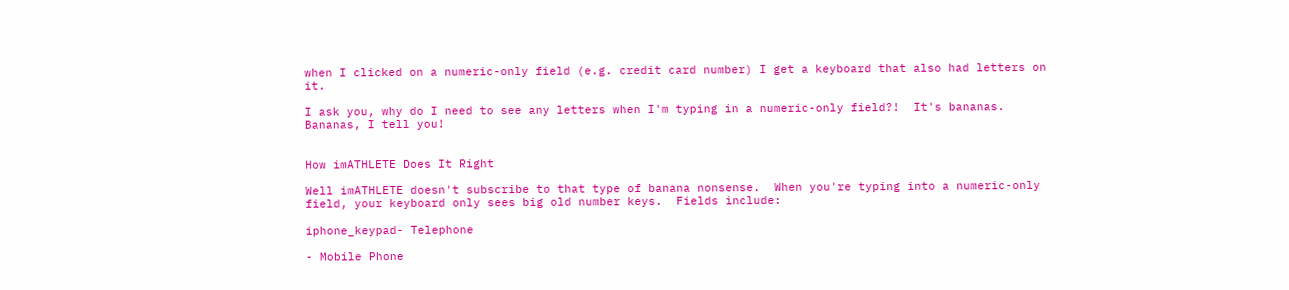when I clicked on a numeric-only field (e.g. credit card number) I get a keyboard that also had letters on it.

I ask you, why do I need to see any letters when I'm typing in a numeric-only field?!  It's bananas.  Bananas, I tell you!


How imATHLETE Does It Right

Well imATHLETE doesn't subscribe to that type of banana nonsense.  When you're typing into a numeric-only field, your keyboard only sees big old number keys.  Fields include:

iphone_keypad- Telephone

- Mobile Phone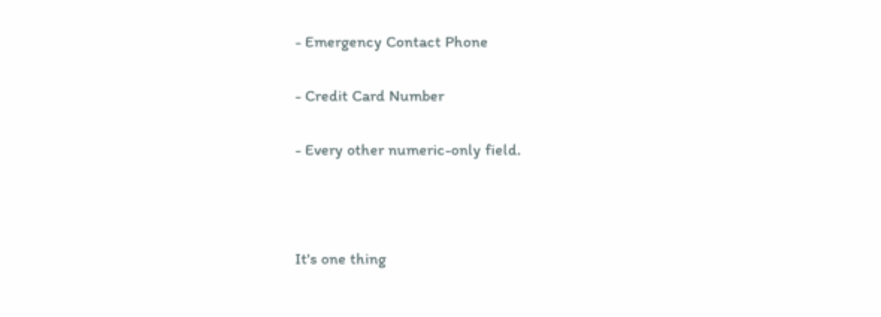- Emergency Contact Phone

- Credit Card Number

- Every other numeric-only field.



It's one thing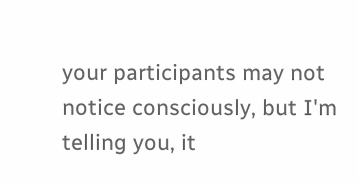your participants may not notice consciously, but I'm telling you, it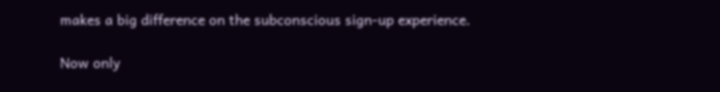makes a big difference on the subconscious sign-up experience.

Now only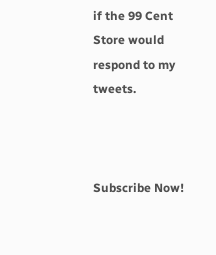if the 99 Cent Store would respond to my tweets.



Subscribe Now!